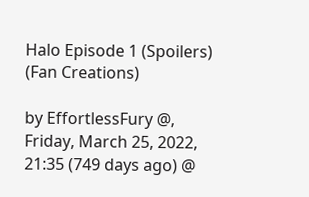Halo Episode 1 (Spoilers) (Fan Creations)

by EffortlessFury @, Friday, March 25, 2022, 21:35 (749 days ago) @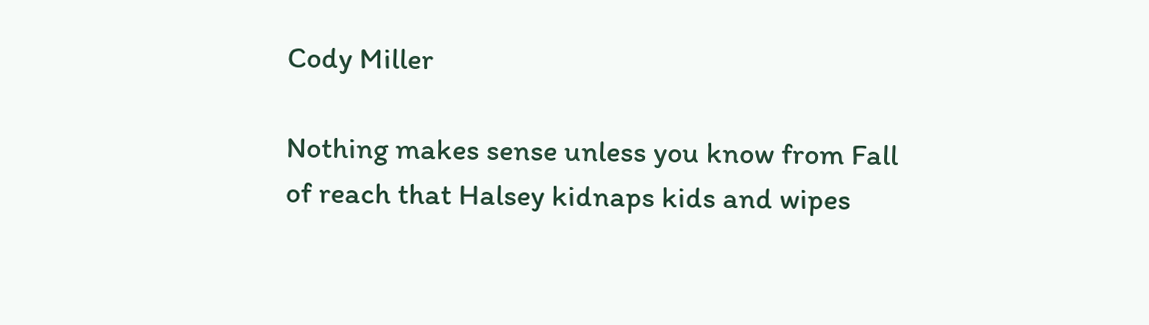Cody Miller

Nothing makes sense unless you know from Fall of reach that Halsey kidnaps kids and wipes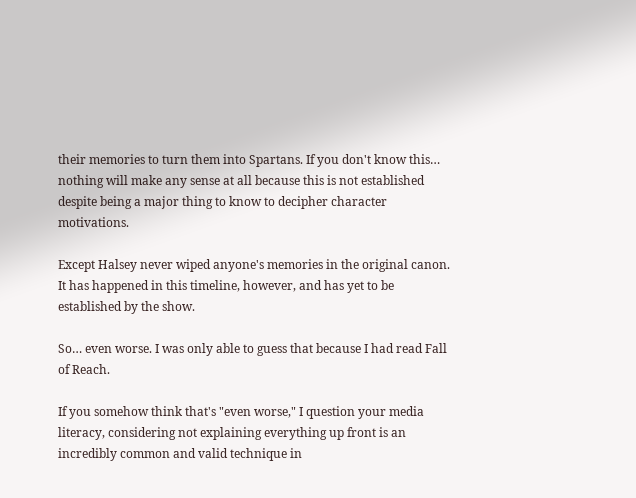their memories to turn them into Spartans. If you don't know this… nothing will make any sense at all because this is not established despite being a major thing to know to decipher character motivations.

Except Halsey never wiped anyone's memories in the original canon. It has happened in this timeline, however, and has yet to be established by the show.

So… even worse. I was only able to guess that because I had read Fall of Reach.

If you somehow think that's "even worse," I question your media literacy, considering not explaining everything up front is an incredibly common and valid technique in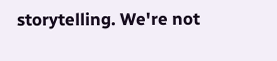storytelling. We're not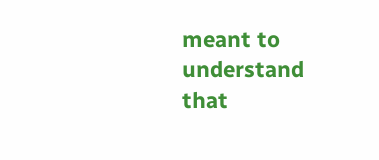meant to understand that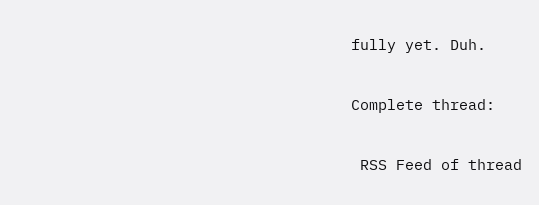fully yet. Duh.

Complete thread:

 RSS Feed of thread